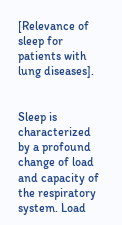[Relevance of sleep for patients with lung diseases].


Sleep is characterized by a profound change of load and capacity of the respiratory system. Load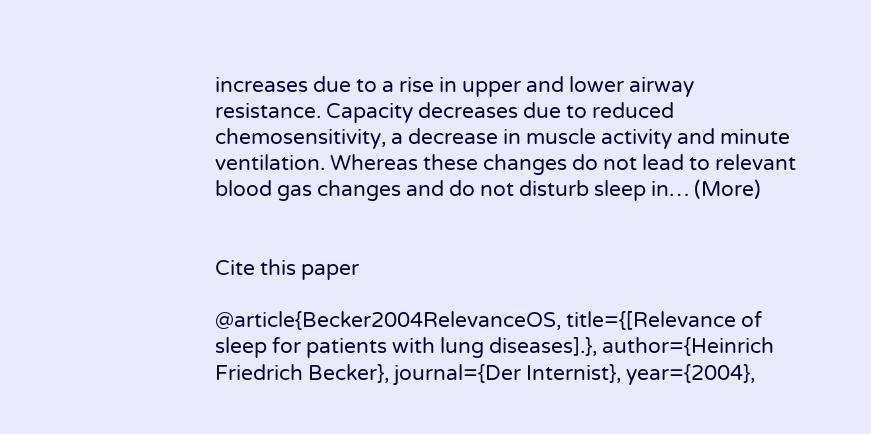increases due to a rise in upper and lower airway resistance. Capacity decreases due to reduced chemosensitivity, a decrease in muscle activity and minute ventilation. Whereas these changes do not lead to relevant blood gas changes and do not disturb sleep in… (More)


Cite this paper

@article{Becker2004RelevanceOS, title={[Relevance of sleep for patients with lung diseases].}, author={Heinrich Friedrich Becker}, journal={Der Internist}, year={2004},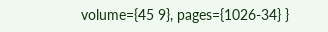volume={45 9}, pages={1026-34} }